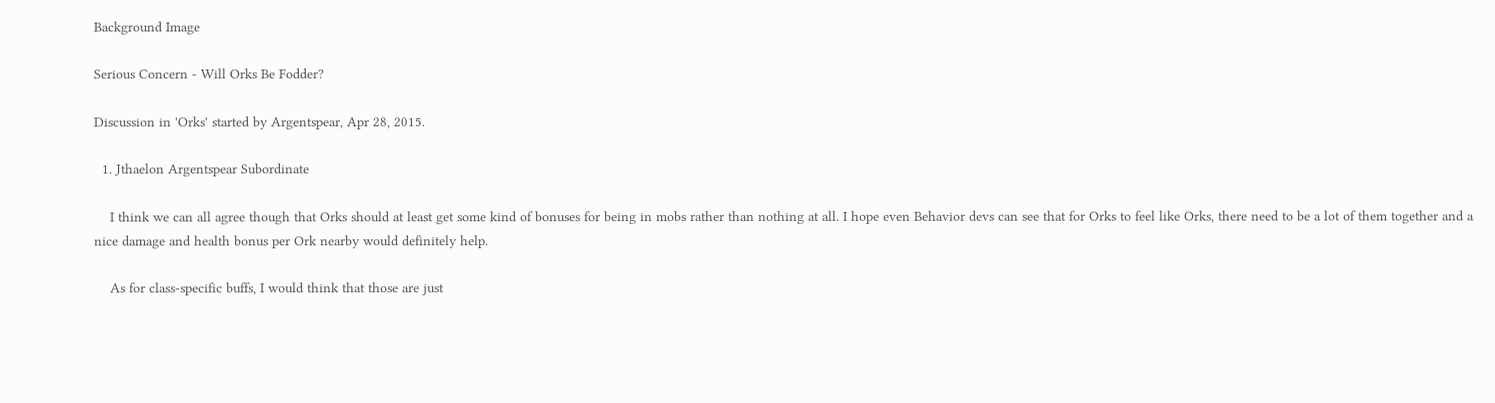Background Image

Serious Concern - Will Orks Be Fodder?

Discussion in 'Orks' started by Argentspear, Apr 28, 2015.

  1. Jthaelon Argentspear Subordinate

    I think we can all agree though that Orks should at least get some kind of bonuses for being in mobs rather than nothing at all. I hope even Behavior devs can see that for Orks to feel like Orks, there need to be a lot of them together and a nice damage and health bonus per Ork nearby would definitely help.

    As for class-specific buffs, I would think that those are just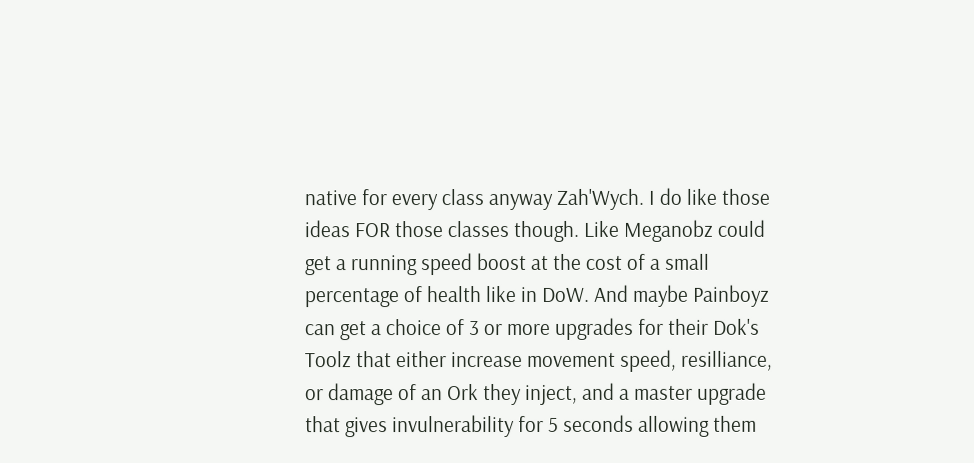native for every class anyway Zah'Wych. I do like those ideas FOR those classes though. Like Meganobz could get a running speed boost at the cost of a small percentage of health like in DoW. And maybe Painboyz can get a choice of 3 or more upgrades for their Dok's Toolz that either increase movement speed, resilliance, or damage of an Ork they inject, and a master upgrade that gives invulnerability for 5 seconds allowing them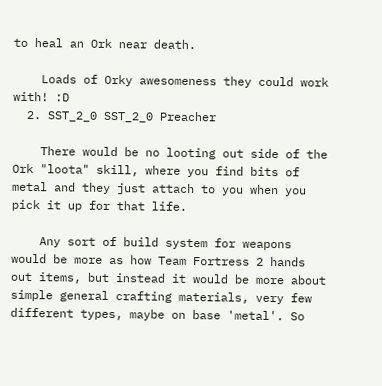to heal an Ork near death.

    Loads of Orky awesomeness they could work with! :D
  2. SST_2_0 SST_2_0 Preacher

    There would be no looting out side of the Ork "loota" skill, where you find bits of metal and they just attach to you when you pick it up for that life.

    Any sort of build system for weapons would be more as how Team Fortress 2 hands out items, but instead it would be more about simple general crafting materials, very few different types, maybe on base 'metal'. So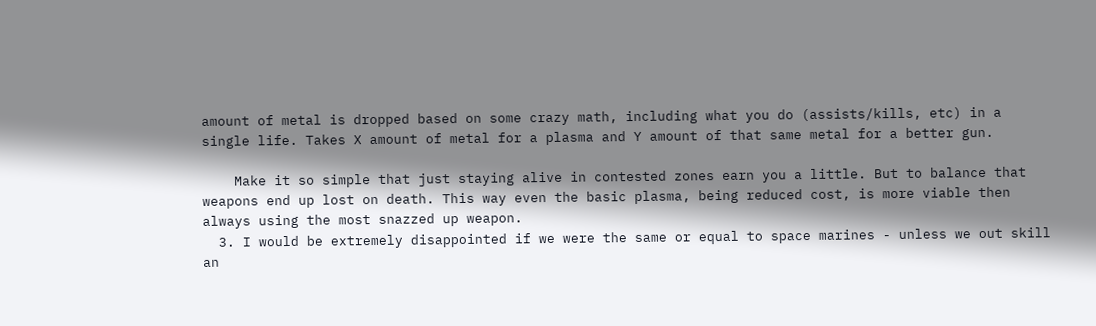amount of metal is dropped based on some crazy math, including what you do (assists/kills, etc) in a single life. Takes X amount of metal for a plasma and Y amount of that same metal for a better gun.

    Make it so simple that just staying alive in contested zones earn you a little. But to balance that weapons end up lost on death. This way even the basic plasma, being reduced cost, is more viable then always using the most snazzed up weapon.
  3. I would be extremely disappointed if we were the same or equal to space marines - unless we out skill an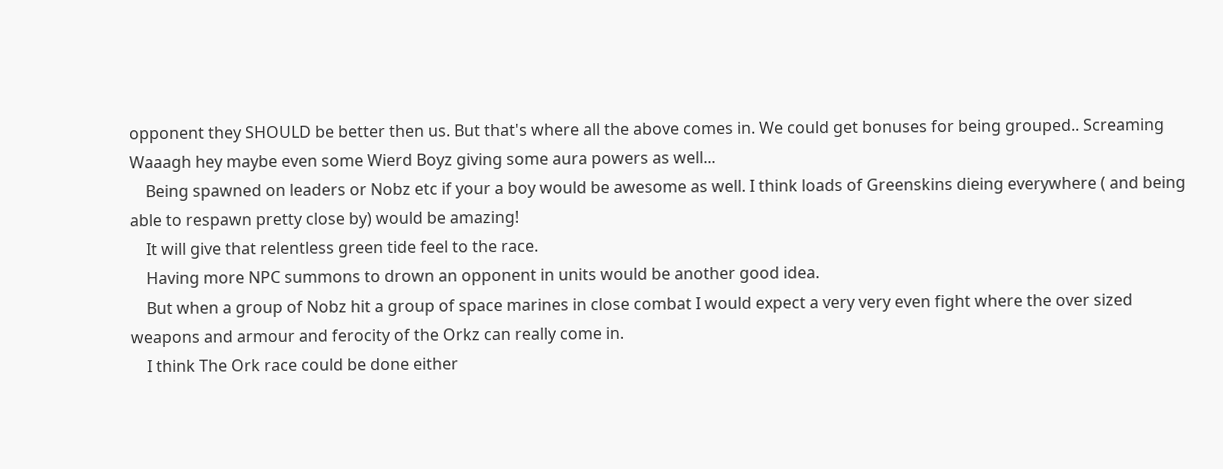opponent they SHOULD be better then us. But that's where all the above comes in. We could get bonuses for being grouped.. Screaming Waaagh hey maybe even some Wierd Boyz giving some aura powers as well...
    Being spawned on leaders or Nobz etc if your a boy would be awesome as well. I think loads of Greenskins dieing everywhere ( and being able to respawn pretty close by) would be amazing!
    It will give that relentless green tide feel to the race.
    Having more NPC summons to drown an opponent in units would be another good idea.
    But when a group of Nobz hit a group of space marines in close combat I would expect a very very even fight where the over sized weapons and armour and ferocity of the Orkz can really come in.
    I think The Ork race could be done either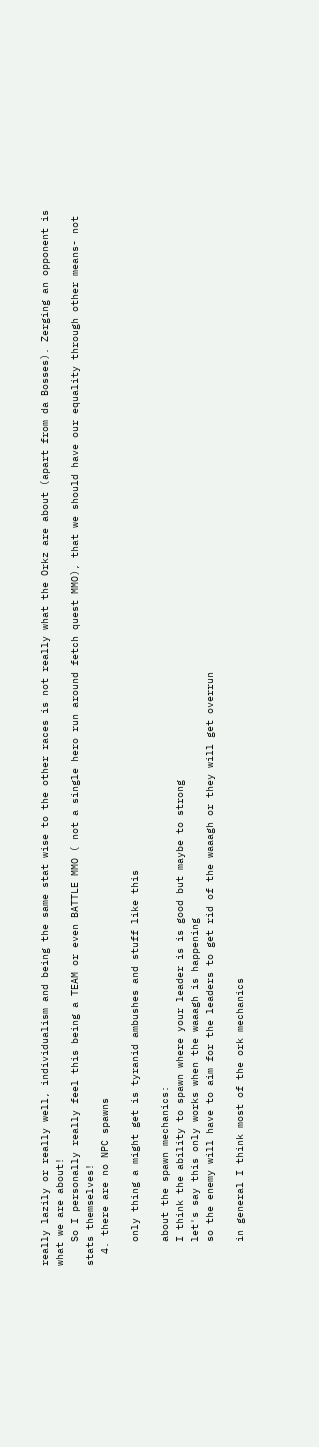really lazily or really well, individualism and being the same stat wise to the other races is not really what the Orkz are about (apart from da Bosses). Zerging an opponent is what we are about!
    So I personally really feel this being a TEAM or even BATTLE MMO ( not a single hero run around fetch quest MMO), that we should have our equality through other means- not stats themselves!
  4. there are no NPC spawns

    only thing a might get is tyranid ambushes and stuff like this

    about the spawn mechanics:
    I think the ability to spawn where your leader is is good but maybe to strong
    let's say this only works when the waaagh is happening
    so the enemy will have to aim for the leaders to get rid of the waaagh or they will get overrun

    in general I think most of the ork mechanics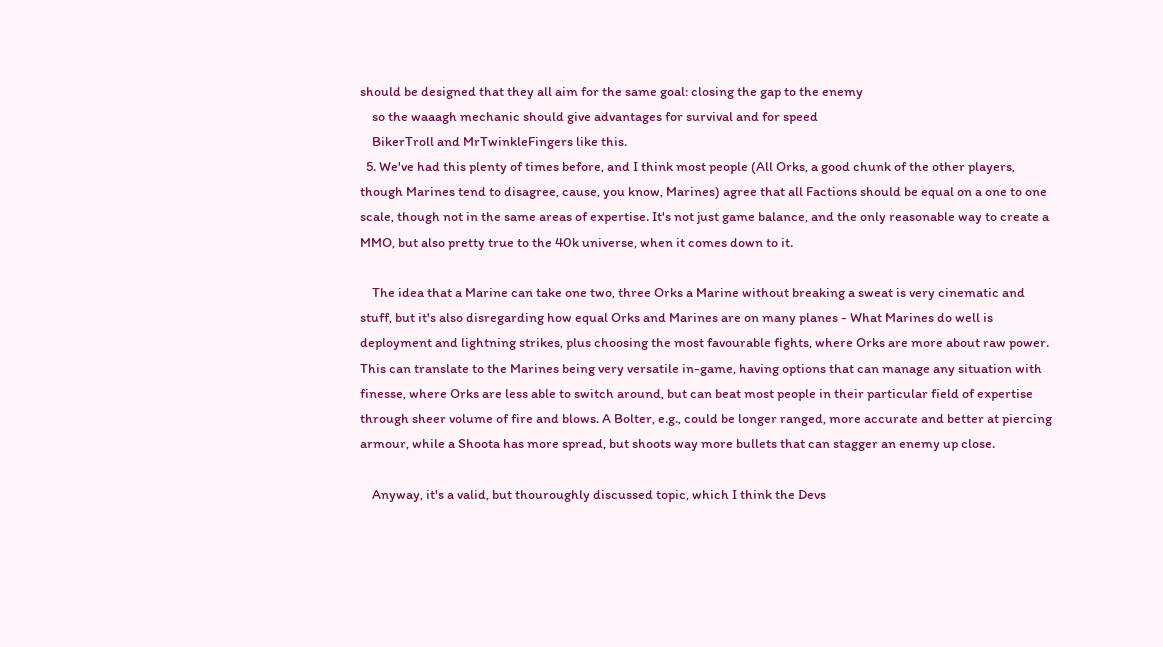should be designed that they all aim for the same goal: closing the gap to the enemy
    so the waaagh mechanic should give advantages for survival and for speed
    BikerTroll and MrTwinkleFingers like this.
  5. We've had this plenty of times before, and I think most people (All Orks, a good chunk of the other players, though Marines tend to disagree, cause, you know, Marines) agree that all Factions should be equal on a one to one scale, though not in the same areas of expertise. It's not just game balance, and the only reasonable way to create a MMO, but also pretty true to the 40k universe, when it comes down to it.

    The idea that a Marine can take one two, three Orks a Marine without breaking a sweat is very cinematic and stuff, but it's also disregarding how equal Orks and Marines are on many planes - What Marines do well is deployment and lightning strikes, plus choosing the most favourable fights, where Orks are more about raw power. This can translate to the Marines being very versatile in-game, having options that can manage any situation with finesse, where Orks are less able to switch around, but can beat most people in their particular field of expertise through sheer volume of fire and blows. A Bolter, e.g., could be longer ranged, more accurate and better at piercing armour, while a Shoota has more spread, but shoots way more bullets that can stagger an enemy up close.

    Anyway, it's a valid, but thouroughly discussed topic, which I think the Devs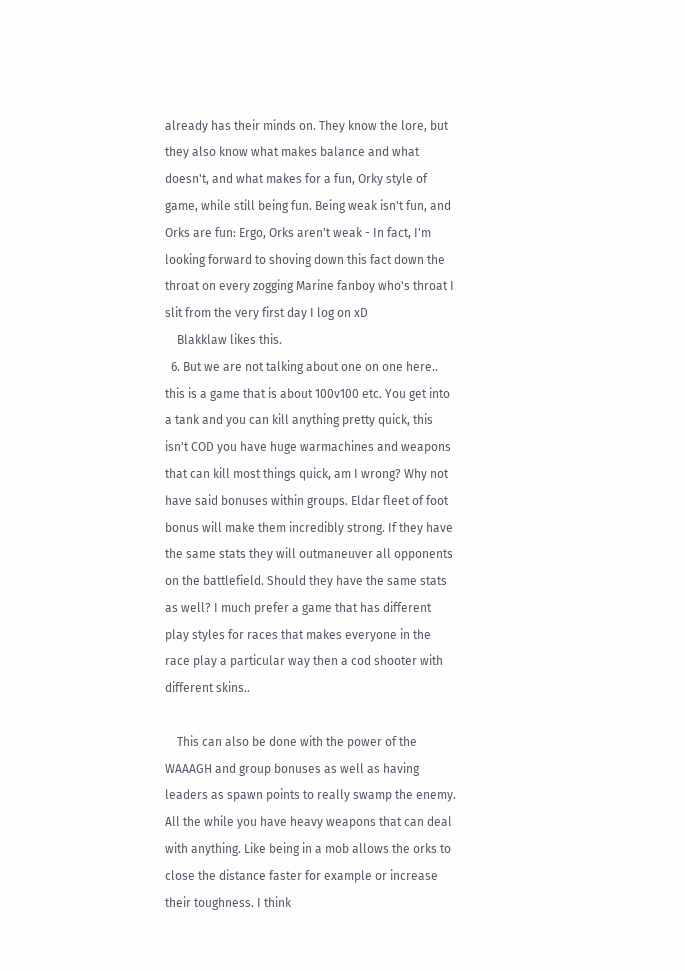already has their minds on. They know the lore, but they also know what makes balance and what doesn't, and what makes for a fun, Orky style of game, while still being fun. Being weak isn't fun, and Orks are fun: Ergo, Orks aren't weak - In fact, I'm looking forward to shoving down this fact down the throat on every zogging Marine fanboy who's throat I slit from the very first day I log on xD
    Blakklaw likes this.
  6. But we are not talking about one on one here.. this is a game that is about 100v100 etc. You get into a tank and you can kill anything pretty quick, this isn't COD you have huge warmachines and weapons that can kill most things quick, am I wrong? Why not have said bonuses within groups. Eldar fleet of foot bonus will make them incredibly strong. If they have the same stats they will outmaneuver all opponents on the battlefield. Should they have the same stats as well? I much prefer a game that has different play styles for races that makes everyone in the race play a particular way then a cod shooter with different skins..

    This can also be done with the power of the WAAAGH and group bonuses as well as having leaders as spawn points to really swamp the enemy. All the while you have heavy weapons that can deal with anything. Like being in a mob allows the orks to close the distance faster for example or increase their toughness. I think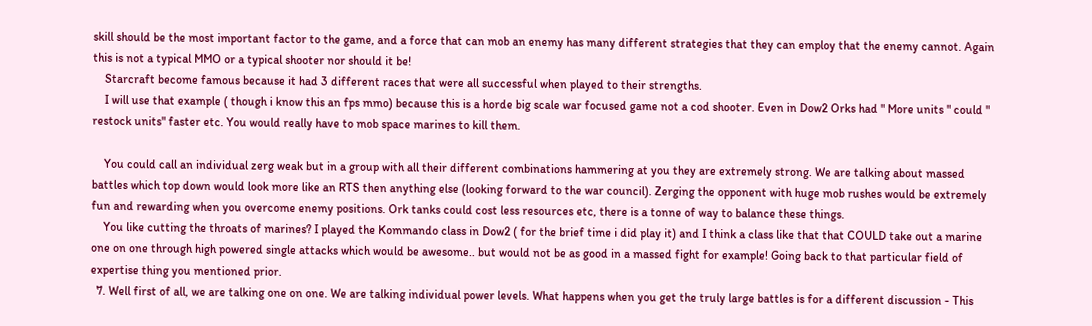skill should be the most important factor to the game, and a force that can mob an enemy has many different strategies that they can employ that the enemy cannot. Again this is not a typical MMO or a typical shooter nor should it be!
    Starcraft become famous because it had 3 different races that were all successful when played to their strengths.
    I will use that example ( though i know this an fps mmo) because this is a horde big scale war focused game not a cod shooter. Even in Dow2 Orks had " More units " could " restock units" faster etc. You would really have to mob space marines to kill them.

    You could call an individual zerg weak but in a group with all their different combinations hammering at you they are extremely strong. We are talking about massed battles which top down would look more like an RTS then anything else (looking forward to the war council). Zerging the opponent with huge mob rushes would be extremely fun and rewarding when you overcome enemy positions. Ork tanks could cost less resources etc, there is a tonne of way to balance these things.
    You like cutting the throats of marines? I played the Kommando class in Dow2 ( for the brief time i did play it) and I think a class like that that COULD take out a marine one on one through high powered single attacks which would be awesome.. but would not be as good in a massed fight for example! Going back to that particular field of expertise thing you mentioned prior.
  7. Well first of all, we are talking one on one. We are talking individual power levels. What happens when you get the truly large battles is for a different discussion - This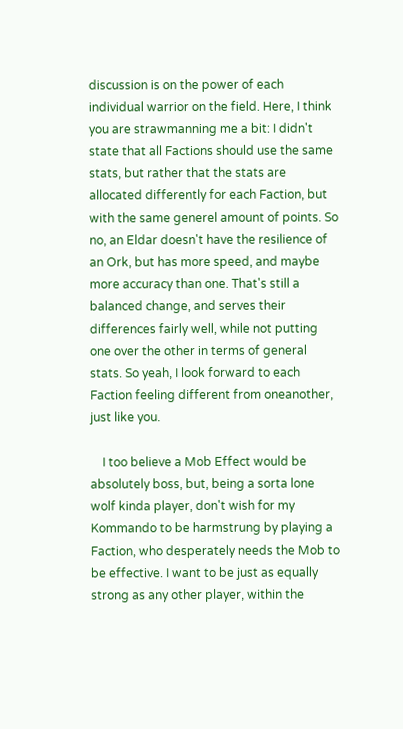discussion is on the power of each individual warrior on the field. Here, I think you are strawmanning me a bit: I didn't state that all Factions should use the same stats, but rather that the stats are allocated differently for each Faction, but with the same generel amount of points. So no, an Eldar doesn't have the resilience of an Ork, but has more speed, and maybe more accuracy than one. That's still a balanced change, and serves their differences fairly well, while not putting one over the other in terms of general stats. So yeah, I look forward to each Faction feeling different from oneanother, just like you.

    I too believe a Mob Effect would be absolutely boss, but, being a sorta lone wolf kinda player, don't wish for my Kommando to be harmstrung by playing a Faction, who desperately needs the Mob to be effective. I want to be just as equally strong as any other player, within the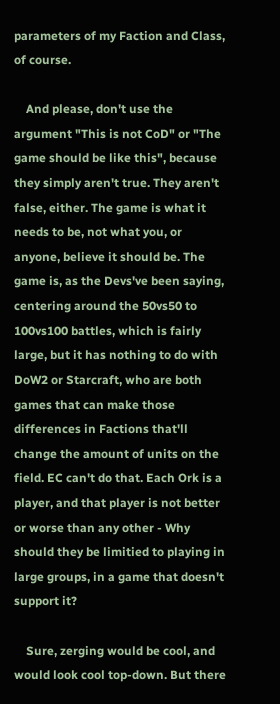parameters of my Faction and Class, of course.

    And please, don't use the argument "This is not CoD" or "The game should be like this", because they simply aren't true. They aren't false, either. The game is what it needs to be, not what you, or anyone, believe it should be. The game is, as the Devs've been saying, centering around the 50vs50 to 100vs100 battles, which is fairly large, but it has nothing to do with DoW2 or Starcraft, who are both games that can make those differences in Factions that'll change the amount of units on the field. EC can't do that. Each Ork is a player, and that player is not better or worse than any other - Why should they be limitied to playing in large groups, in a game that doesn't support it?

    Sure, zerging would be cool, and would look cool top-down. But there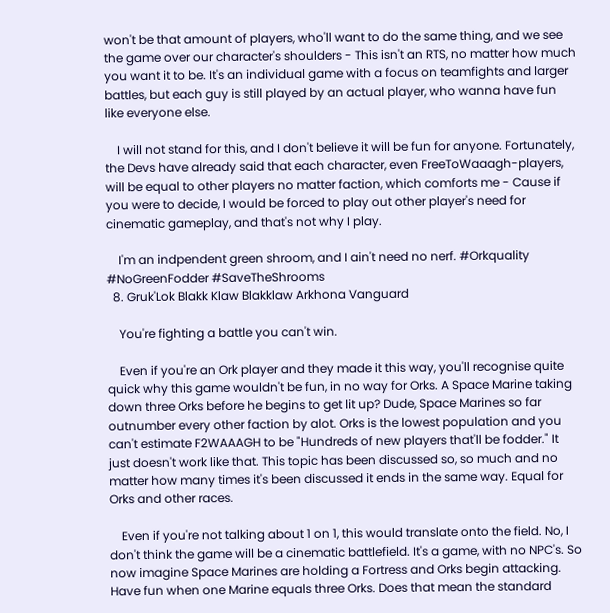won't be that amount of players, who'll want to do the same thing, and we see the game over our character's shoulders - This isn't an RTS, no matter how much you want it to be. It's an individual game with a focus on teamfights and larger battles, but each guy is still played by an actual player, who wanna have fun like everyone else.

    I will not stand for this, and I don't believe it will be fun for anyone. Fortunately, the Devs have already said that each character, even FreeToWaaagh-players, will be equal to other players no matter faction, which comforts me - Cause if you were to decide, I would be forced to play out other player's need for cinematic gameplay, and that's not why I play.

    I'm an indpendent green shroom, and I ain't need no nerf. #Orkquality #NoGreenFodder #SaveTheShrooms
  8. Gruk'Lok Blakk Klaw Blakklaw Arkhona Vanguard

    You're fighting a battle you can't win.

    Even if you're an Ork player and they made it this way, you'll recognise quite quick why this game wouldn't be fun, in no way for Orks. A Space Marine taking down three Orks before he begins to get lit up? Dude, Space Marines so far outnumber every other faction by alot. Orks is the lowest population and you can't estimate F2WAAAGH to be "Hundreds of new players that'll be fodder." It just doesn't work like that. This topic has been discussed so, so much and no matter how many times it's been discussed it ends in the same way. Equal for Orks and other races.

    Even if you're not talking about 1 on 1, this would translate onto the field. No, I don't think the game will be a cinematic battlefield. It's a game, with no NPC's. So now imagine Space Marines are holding a Fortress and Orks begin attacking. Have fun when one Marine equals three Orks. Does that mean the standard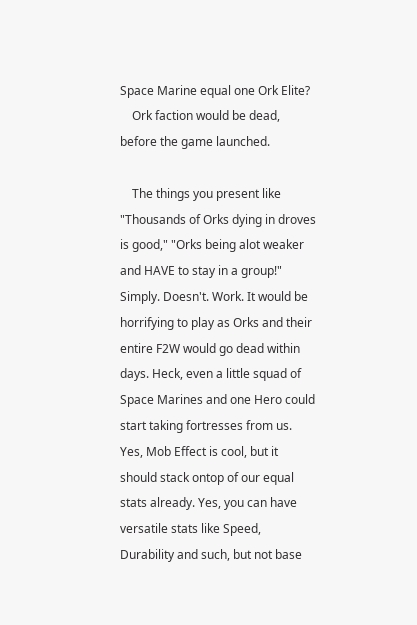Space Marine equal one Ork Elite?
    Ork faction would be dead, before the game launched.

    The things you present like "Thousands of Orks dying in droves is good," "Orks being alot weaker and HAVE to stay in a group!" Simply. Doesn't. Work. It would be horrifying to play as Orks and their entire F2W would go dead within days. Heck, even a little squad of Space Marines and one Hero could start taking fortresses from us. Yes, Mob Effect is cool, but it should stack ontop of our equal stats already. Yes, you can have versatile stats like Speed, Durability and such, but not base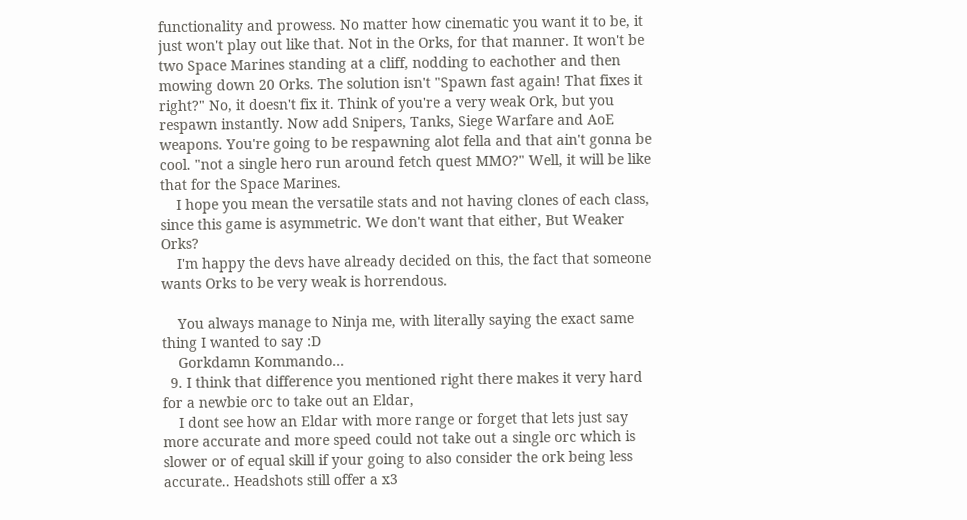functionality and prowess. No matter how cinematic you want it to be, it just won't play out like that. Not in the Orks, for that manner. It won't be two Space Marines standing at a cliff, nodding to eachother and then mowing down 20 Orks. The solution isn't "Spawn fast again! That fixes it right?" No, it doesn't fix it. Think of you're a very weak Ork, but you respawn instantly. Now add Snipers, Tanks, Siege Warfare and AoE weapons. You're going to be respawning alot fella and that ain't gonna be cool. "not a single hero run around fetch quest MMO?" Well, it will be like that for the Space Marines.
    I hope you mean the versatile stats and not having clones of each class, since this game is asymmetric. We don't want that either, But Weaker Orks?
    I'm happy the devs have already decided on this, the fact that someone wants Orks to be very weak is horrendous.

    You always manage to Ninja me, with literally saying the exact same thing I wanted to say :D
    Gorkdamn Kommando...
  9. I think that difference you mentioned right there makes it very hard for a newbie orc to take out an Eldar,
    I dont see how an Eldar with more range or forget that lets just say more accurate and more speed could not take out a single orc which is slower or of equal skill if your going to also consider the ork being less accurate.. Headshots still offer a x3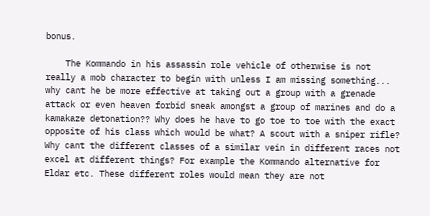bonus.

    The Kommando in his assassin role vehicle of otherwise is not really a mob character to begin with unless I am missing something... why cant he be more effective at taking out a group with a grenade attack or even heaven forbid sneak amongst a group of marines and do a kamakaze detonation?? Why does he have to go toe to toe with the exact opposite of his class which would be what? A scout with a sniper rifle? Why cant the different classes of a similar vein in different races not excel at different things? For example the Kommando alternative for Eldar etc. These different roles would mean they are not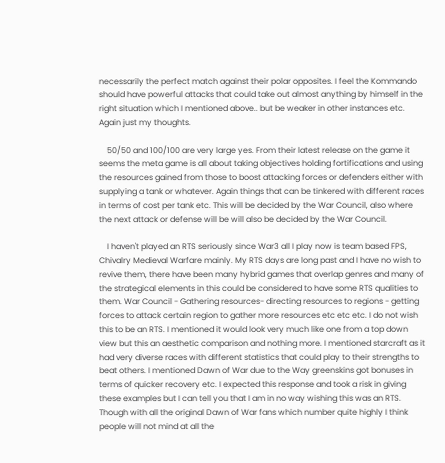necessarily the perfect match against their polar opposites. I feel the Kommando should have powerful attacks that could take out almost anything by himself in the right situation which I mentioned above.. but be weaker in other instances etc. Again just my thoughts.

    50/50 and 100/100 are very large yes. From their latest release on the game it seems the meta game is all about taking objectives holding fortifications and using the resources gained from those to boost attacking forces or defenders either with supplying a tank or whatever. Again things that can be tinkered with different races in terms of cost per tank etc. This will be decided by the War Council, also where the next attack or defense will be will also be decided by the War Council.

    I haven't played an RTS seriously since War3 all I play now is team based FPS, Chivalry Medieval Warfare mainly. My RTS days are long past and I have no wish to revive them, there have been many hybrid games that overlap genres and many of the strategical elements in this could be considered to have some RTS qualities to them. War Council - Gathering resources- directing resources to regions - getting forces to attack certain region to gather more resources etc etc etc. I do not wish this to be an RTS. I mentioned it would look very much like one from a top down view but this an aesthetic comparison and nothing more. I mentioned starcraft as it had very diverse races with different statistics that could play to their strengths to beat others. I mentioned Dawn of War due to the Way greenskins got bonuses in terms of quicker recovery etc. I expected this response and took a risk in giving these examples but I can tell you that I am in no way wishing this was an RTS. Though with all the original Dawn of War fans which number quite highly I think people will not mind at all the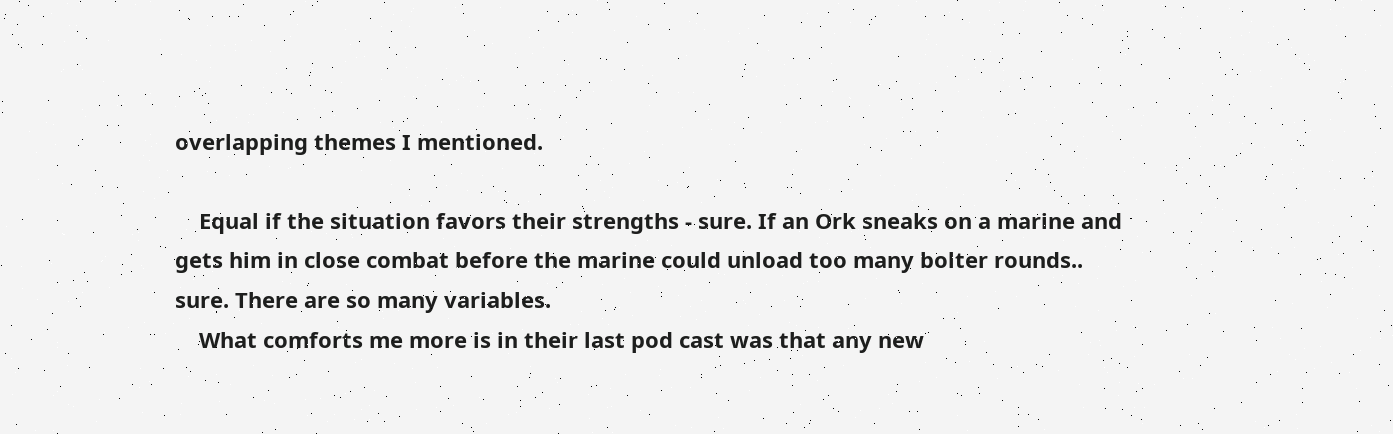overlapping themes I mentioned.

    Equal if the situation favors their strengths - sure. If an Ork sneaks on a marine and gets him in close combat before the marine could unload too many bolter rounds.. sure. There are so many variables.
    What comforts me more is in their last pod cast was that any new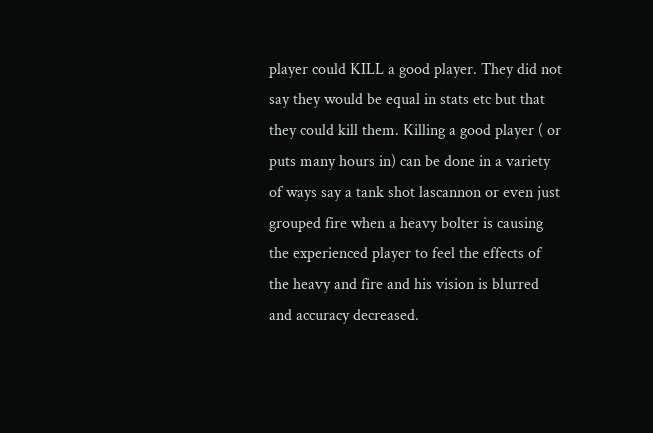player could KILL a good player. They did not say they would be equal in stats etc but that they could kill them. Killing a good player ( or puts many hours in) can be done in a variety of ways say a tank shot lascannon or even just grouped fire when a heavy bolter is causing the experienced player to feel the effects of the heavy and fire and his vision is blurred and accuracy decreased.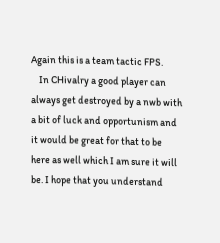Again this is a team tactic FPS.
    In CHivalry a good player can always get destroyed by a nwb with a bit of luck and opportunism and it would be great for that to be here as well which I am sure it will be. I hope that you understand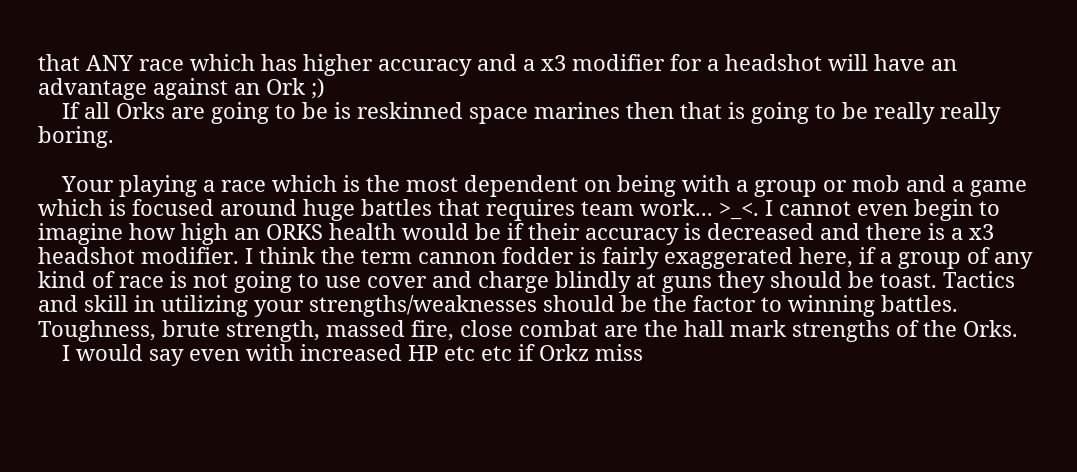that ANY race which has higher accuracy and a x3 modifier for a headshot will have an advantage against an Ork ;)
    If all Orks are going to be is reskinned space marines then that is going to be really really boring.

    Your playing a race which is the most dependent on being with a group or mob and a game which is focused around huge battles that requires team work... >_<. I cannot even begin to imagine how high an ORKS health would be if their accuracy is decreased and there is a x3 headshot modifier. I think the term cannon fodder is fairly exaggerated here, if a group of any kind of race is not going to use cover and charge blindly at guns they should be toast. Tactics and skill in utilizing your strengths/weaknesses should be the factor to winning battles. Toughness, brute strength, massed fire, close combat are the hall mark strengths of the Orks.
    I would say even with increased HP etc etc if Orkz miss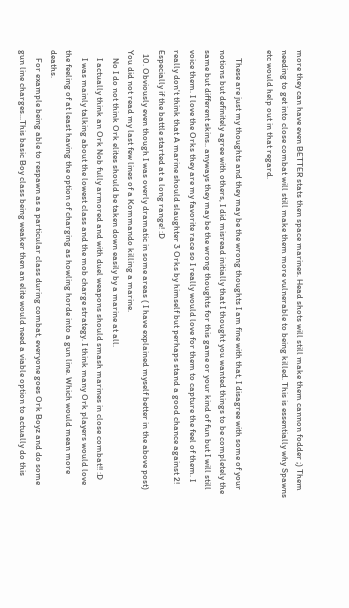more they can have even BETTER stats then space marines. Head shots will still make them cannon fodder ;) Them needing to get into close combat will still make them more vulnerable to being killed. This is essentially why Spawns etc would help out in that regard.

    These are just my thoughts and they may be the wrong thoughts I am fine with that, I disagree with some of your notions but definitely agree with others, I did misread initially that I thought you wanted things to be completely the same but different skins.. anyways they may be the wrong thoughts for this game or your kind of fun but I will still voice them. I love the Orks they are my favorite race so I really would love for them to capture the feel of them. I really don't think that A marine should slaughter 3 Orks by himself but perhaps stand a good chance against 2! Especially if the battle started at a long range! :D
  10. Obviously even though I was overly dramatic in some areas ( I have explained myself better in the above post) You did not read my last few lines of a Kommando killing a marine.
    No I do not think Ork elites should be taken down easily by a marine at all.
    I actually think an Ork Nob fully armored and with duel weapons should smash marines in close combat!! :D
    I was mainly talking about the lowest class and the mob charge strategy. I think many Ork players would love the feeling of at least having the option of charging as howling horde into a gun line. Which would mean more deaths.
    For example being able to respawn as a particular class during combat, everyone goes Ork Boyz and do some gun line charges...This basic Boy class being weaker then an elite would need a viable option to actually do this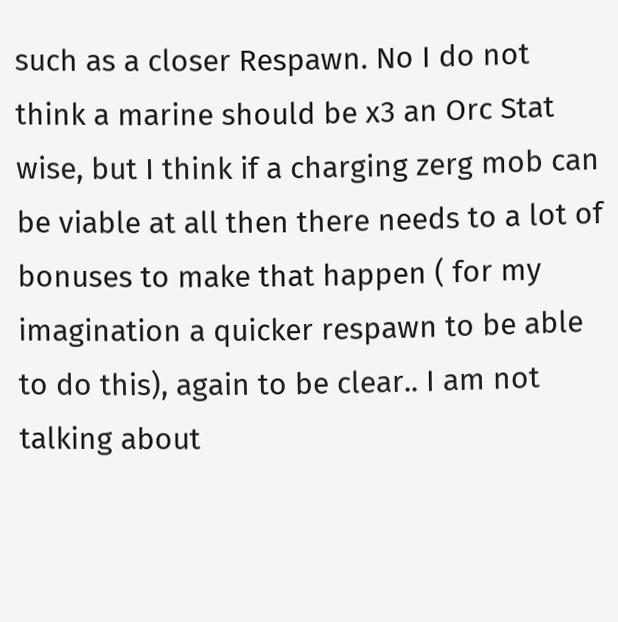such as a closer Respawn. No I do not think a marine should be x3 an Orc Stat wise, but I think if a charging zerg mob can be viable at all then there needs to a lot of bonuses to make that happen ( for my imagination a quicker respawn to be able to do this), again to be clear.. I am not talking about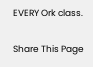EVERY Ork class.

Share This Page